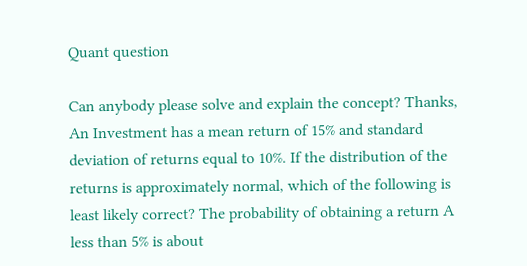Quant question

Can anybody please solve and explain the concept? Thanks, An Investment has a mean return of 15% and standard deviation of returns equal to 10%. If the distribution of the returns is approximately normal, which of the following is least likely correct? The probability of obtaining a return A less than 5% is about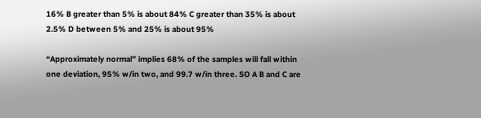16% B greater than 5% is about 84% C greater than 35% is about 2.5% D between 5% and 25% is about 95%

“Approximately normal” implies 68% of the samples will fall within one deviation, 95% w/in two, and 99.7 w/in three. SO A B and C are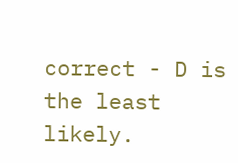correct - D is the least likely.